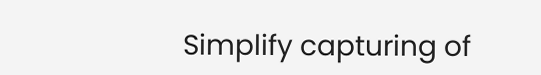Simplify capturing of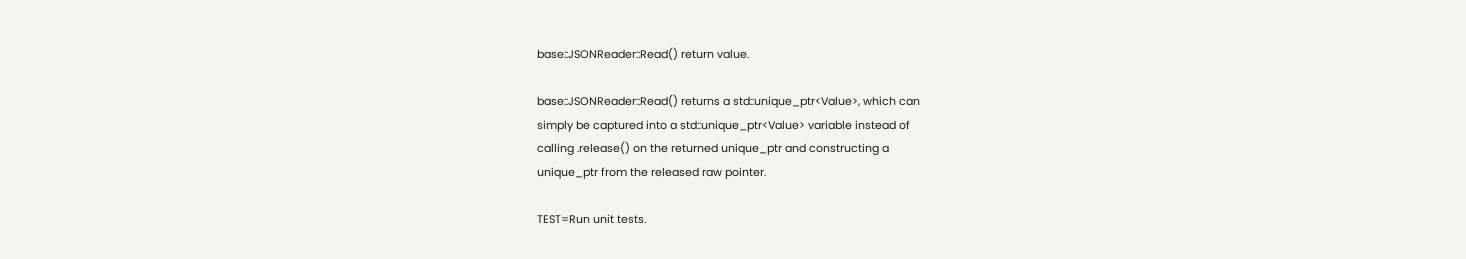base::JSONReader::Read() return value.

base::JSONReader::Read() returns a std::unique_ptr<Value>, which can
simply be captured into a std::unique_ptr<Value> variable instead of
calling .release() on the returned unique_ptr and constructing a
unique_ptr from the released raw pointer.

TEST=Run unit tests.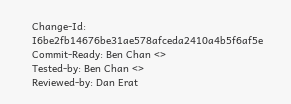Change-Id: I6be2fb14676be31ae578afceda2410a4b5f6af5e
Commit-Ready: Ben Chan <>
Tested-by: Ben Chan <>
Reviewed-by: Dan Erat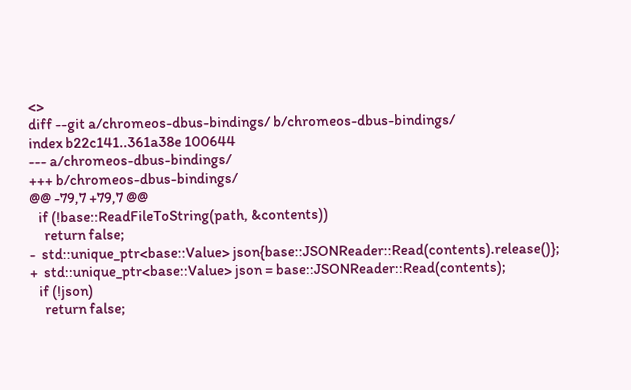<>
diff --git a/chromeos-dbus-bindings/ b/chromeos-dbus-bindings/
index b22c141..361a38e 100644
--- a/chromeos-dbus-bindings/
+++ b/chromeos-dbus-bindings/
@@ -79,7 +79,7 @@
   if (!base::ReadFileToString(path, &contents))
     return false;
-  std::unique_ptr<base::Value> json{base::JSONReader::Read(contents).release()};
+  std::unique_ptr<base::Value> json = base::JSONReader::Read(contents);
   if (!json)
     return false;